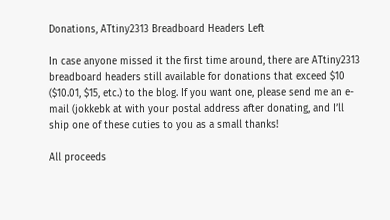Donations, ATtiny2313 Breadboard Headers Left

In case anyone missed it the first time around, there are ATtiny2313 breadboard headers still available for donations that exceed $10 ($10.01, $15, etc.) to the blog. If you want one, please send me an e-mail (jokkebk at with your postal address after donating, and I’ll ship one of these cuties to you as a small thanks!

All proceeds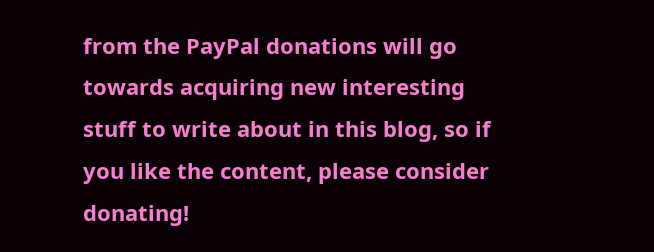from the PayPal donations will go towards acquiring new interesting stuff to write about in this blog, so if you like the content, please consider donating!